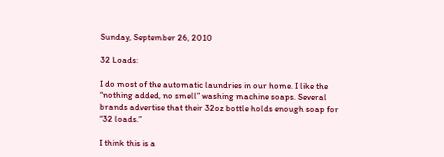Sunday, September 26, 2010

32 Loads:

I do most of the automatic laundries in our home. I like the “nothing added, no smell” washing machine soaps. Several brands advertise that their 32oz bottle holds enough soap for “32 loads.”

I think this is a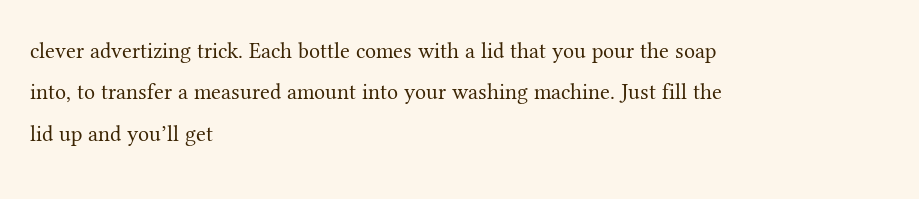clever advertizing trick. Each bottle comes with a lid that you pour the soap into, to transfer a measured amount into your washing machine. Just fill the lid up and you’ll get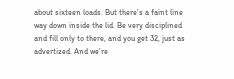about sixteen loads. But there’s a faint line way down inside the lid. Be very disciplined and fill only to there, and you get 32, just as advertized. And we’re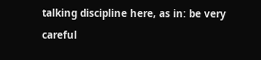talking discipline here, as in: be very careful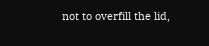not to overfill the lid,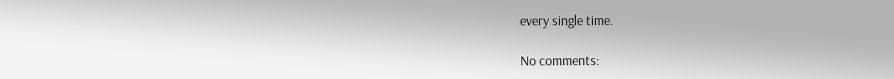every single time.

No comments: